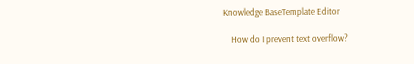Knowledge BaseTemplate Editor

    How do I prevent text overflow?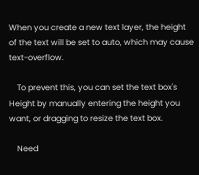When you create a new text layer, the height of the text will be set to auto, which may cause text-overflow.

    To prevent this, you can set the text box's Height by manually entering the height you want, or dragging to resize the text box.

    Need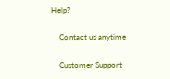Help?

    Contact us anytime

    Customer Support